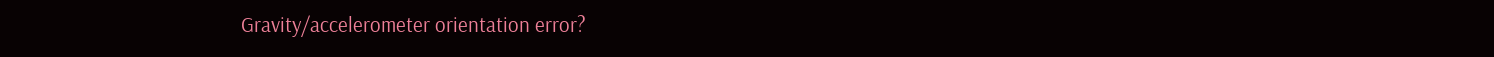Gravity/accelerometer orientation error?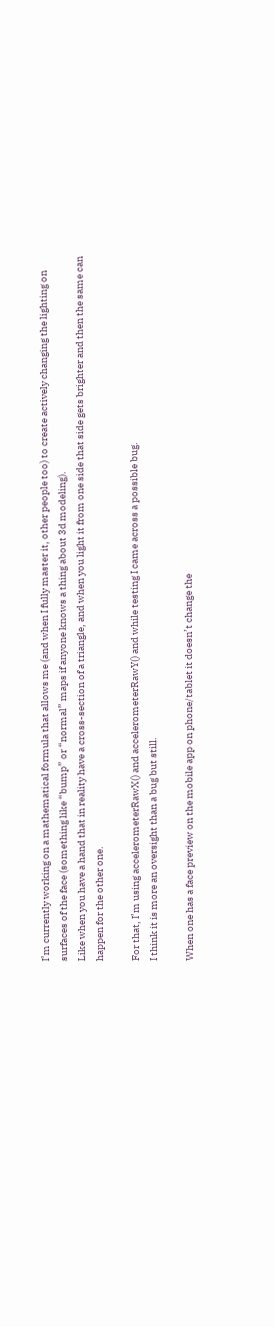I’m currently working on a mathematical formula that allows me (and when I fully master it, other people too) to create actively changing the lighting on surfaces of the face (something like “bump” or “normal” maps if anyone knows a thing about 3d modeling).
Like when you have a hand that in reality have a cross-section of a triangle, and when you light it from one side that side gets brighter and then the same can happen for the other one.

For that, I’m using accelerometerRawX() and accelerometerRawY() and while testing I came across a possible bug.
I think it is more an oversight than a bug but still.

When one has a face preview on the mobile app on phone/tablet it doesn’t change the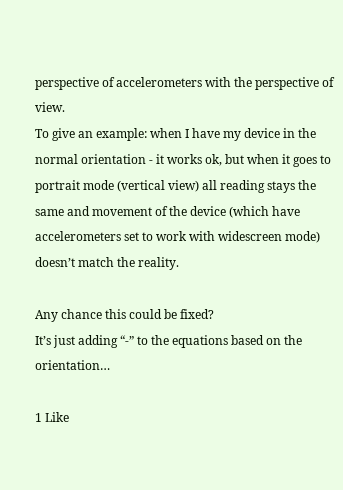perspective of accelerometers with the perspective of view.
To give an example: when I have my device in the normal orientation - it works ok, but when it goes to portrait mode (vertical view) all reading stays the same and movement of the device (which have accelerometers set to work with widescreen mode) doesn’t match the reality.

Any chance this could be fixed?
It’s just adding “-” to the equations based on the orientation…

1 Like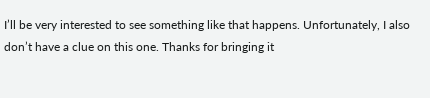I’ll be very interested to see something like that happens. Unfortunately, I also don’t have a clue on this one. Thanks for bringing it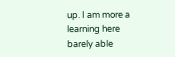up. I am more a learning here barely able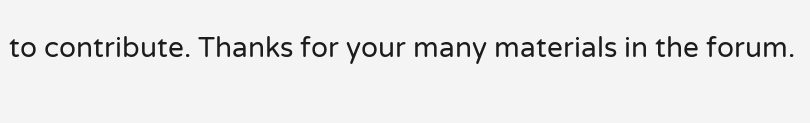to contribute. Thanks for your many materials in the forum.